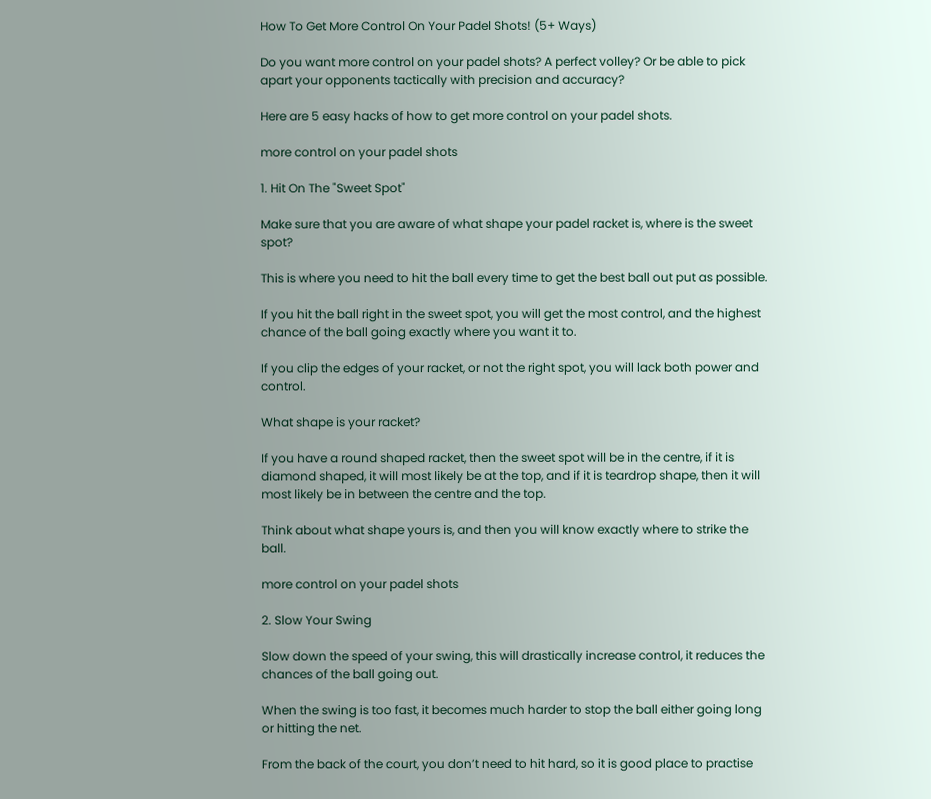How To Get More Control On Your Padel Shots! (5+ Ways)

Do you want more control on your padel shots? A perfect volley? Or be able to pick apart your opponents tactically with precision and accuracy?

Here are 5 easy hacks of how to get more control on your padel shots.

more control on your padel shots

1. Hit On The "Sweet Spot"

Make sure that you are aware of what shape your padel racket is, where is the sweet spot?

This is where you need to hit the ball every time to get the best ball out put as possible.

If you hit the ball right in the sweet spot, you will get the most control, and the highest chance of the ball going exactly where you want it to.

If you clip the edges of your racket, or not the right spot, you will lack both power and control.

What shape is your racket?

If you have a round shaped racket, then the sweet spot will be in the centre, if it is diamond shaped, it will most likely be at the top, and if it is teardrop shape, then it will most likely be in between the centre and the top.

Think about what shape yours is, and then you will know exactly where to strike the ball.

more control on your padel shots

2. Slow Your Swing

Slow down the speed of your swing, this will drastically increase control, it reduces the chances of the ball going out.

When the swing is too fast, it becomes much harder to stop the ball either going long or hitting the net.

From the back of the court, you don’t need to hit hard, so it is good place to practise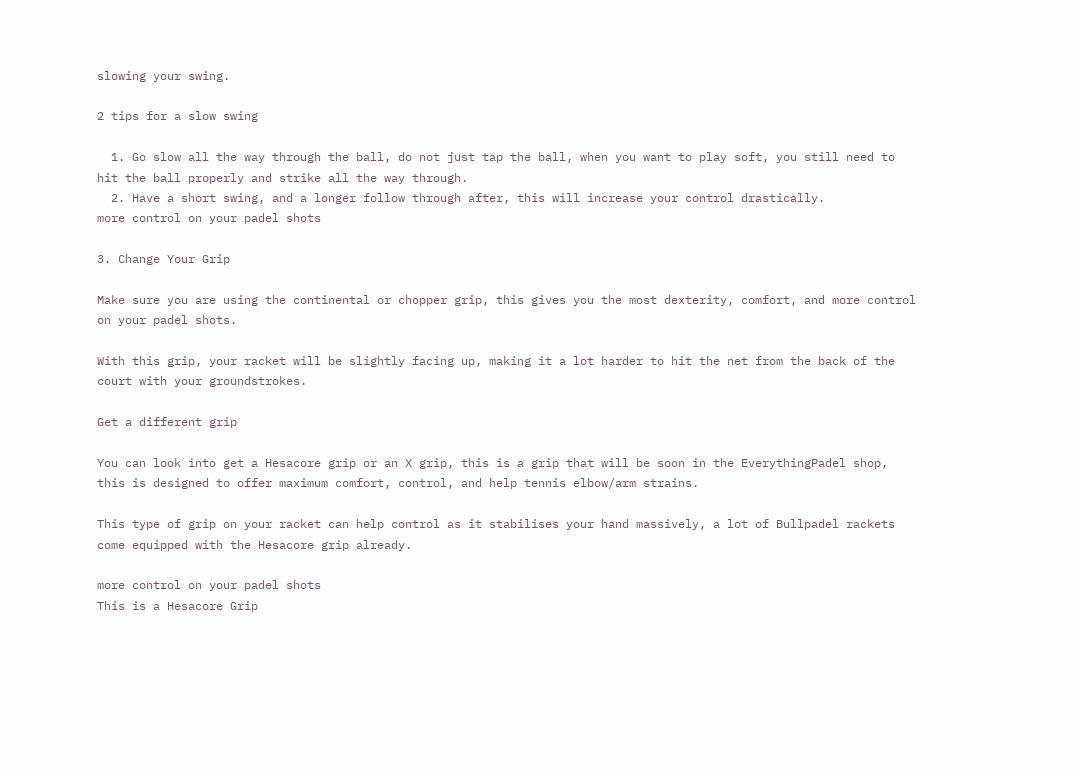slowing your swing.

2 tips for a slow swing

  1. Go slow all the way through the ball, do not just tap the ball, when you want to play soft, you still need to hit the ball properly and strike all the way through.
  2. Have a short swing, and a longer follow through after, this will increase your control drastically.
more control on your padel shots

3. Change Your Grip

Make sure you are using the continental or chopper grip, this gives you the most dexterity, comfort, and more control on your padel shots.

With this grip, your racket will be slightly facing up, making it a lot harder to hit the net from the back of the court with your groundstrokes.

Get a different grip

You can look into get a Hesacore grip or an X grip, this is a grip that will be soon in the EverythingPadel shop, this is designed to offer maximum comfort, control, and help tennis elbow/arm strains.

This type of grip on your racket can help control as it stabilises your hand massively, a lot of Bullpadel rackets come equipped with the Hesacore grip already.

more control on your padel shots
This is a Hesacore Grip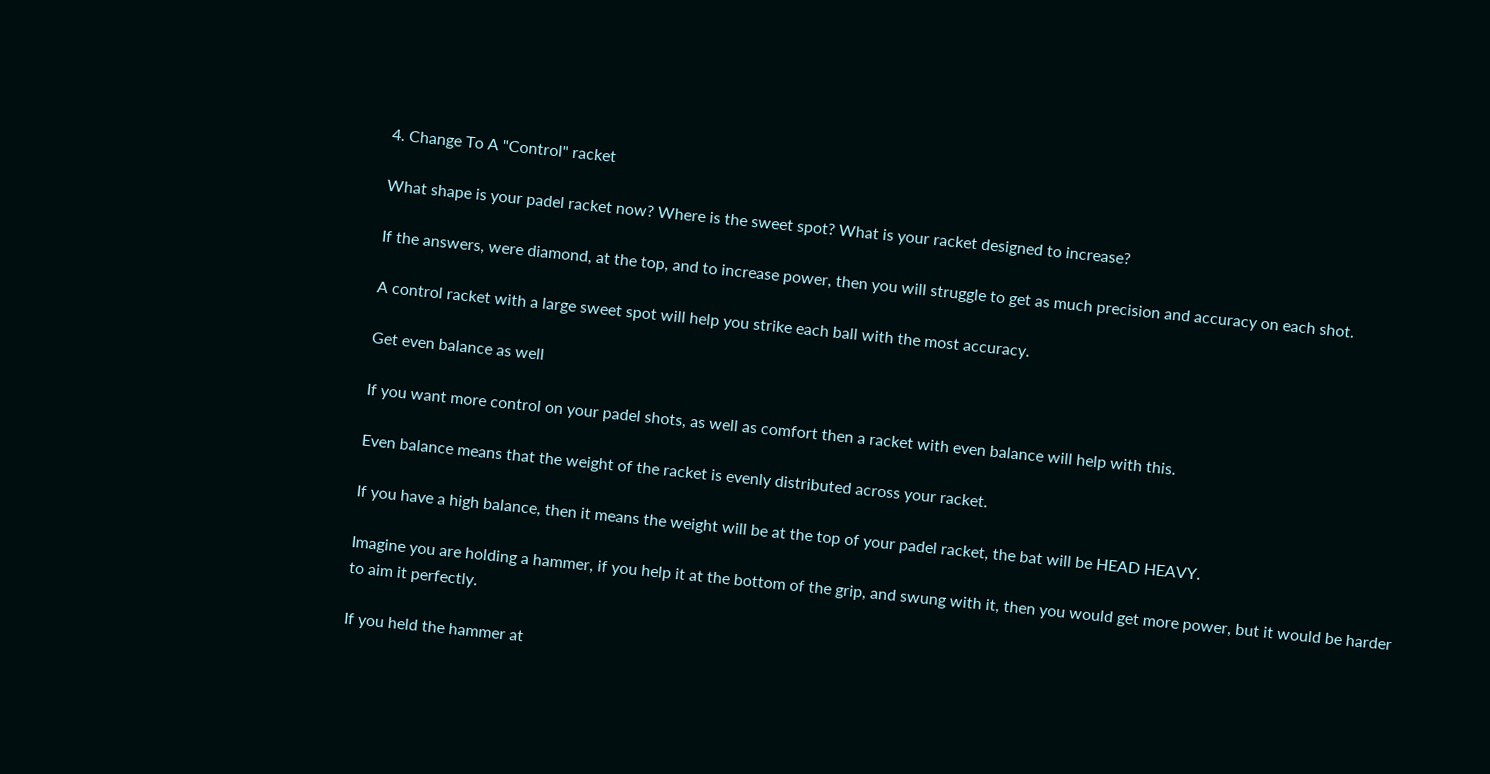4. Change To A "Control" racket

What shape is your padel racket now? Where is the sweet spot? What is your racket designed to increase?

If the answers, were diamond, at the top, and to increase power, then you will struggle to get as much precision and accuracy on each shot.

A control racket with a large sweet spot will help you strike each ball with the most accuracy.

Get even balance as well

If you want more control on your padel shots, as well as comfort then a racket with even balance will help with this.

Even balance means that the weight of the racket is evenly distributed across your racket.

If you have a high balance, then it means the weight will be at the top of your padel racket, the bat will be HEAD HEAVY.

Imagine you are holding a hammer, if you help it at the bottom of the grip, and swung with it, then you would get more power, but it would be harder to aim it perfectly.

If you held the hammer at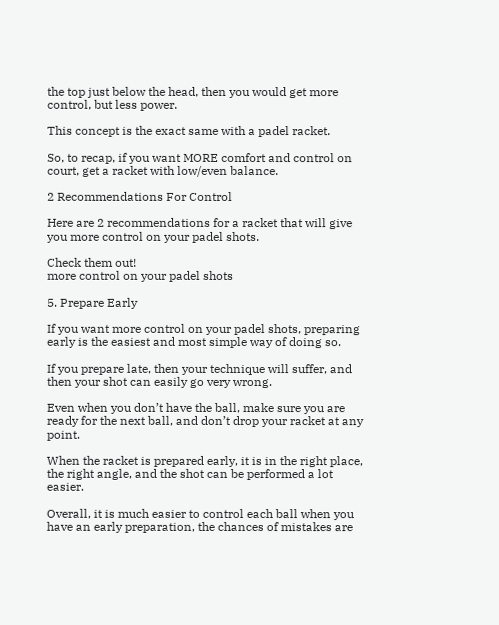the top just below the head, then you would get more control, but less power.

This concept is the exact same with a padel racket.

So, to recap, if you want MORE comfort and control on court, get a racket with low/even balance.

2 Recommendations For Control

Here are 2 recommendations for a racket that will give you more control on your padel shots.

Check them out!
more control on your padel shots

5. Prepare Early

If you want more control on your padel shots, preparing early is the easiest and most simple way of doing so.

If you prepare late, then your technique will suffer, and then your shot can easily go very wrong.

Even when you don’t have the ball, make sure you are ready for the next ball, and don’t drop your racket at any point.

When the racket is prepared early, it is in the right place, the right angle, and the shot can be performed a lot easier.

Overall, it is much easier to control each ball when you have an early preparation, the chances of mistakes are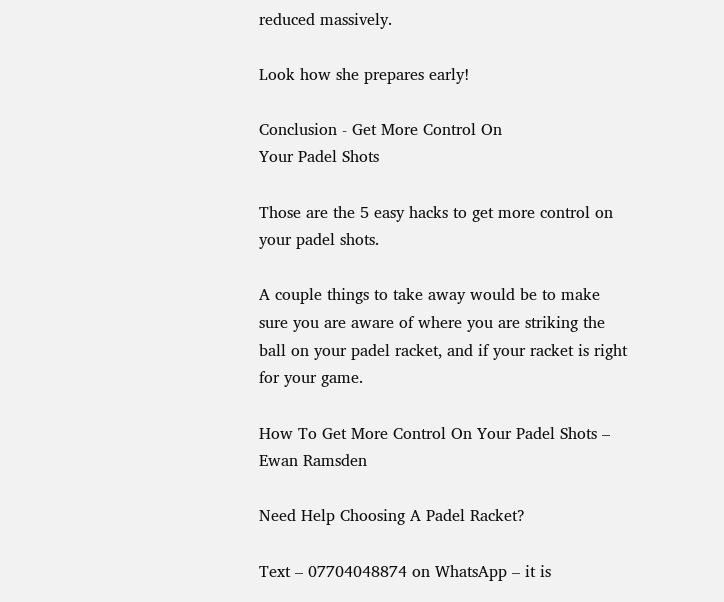reduced massively.

Look how she prepares early!

Conclusion - Get More Control On
Your Padel Shots

Those are the 5 easy hacks to get more control on your padel shots.

A couple things to take away would be to make sure you are aware of where you are striking the ball on your padel racket, and if your racket is right for your game.

How To Get More Control On Your Padel Shots – Ewan Ramsden

Need Help Choosing A Padel Racket?

Text – 07704048874 on WhatsApp – it is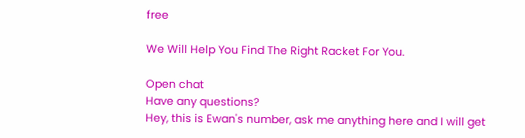free

We Will Help You Find The Right Racket For You.

Open chat
Have any questions?
Hey, this is Ewan's number, ask me anything here and I will get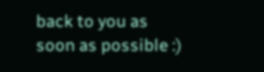back to you as soon as possible :)